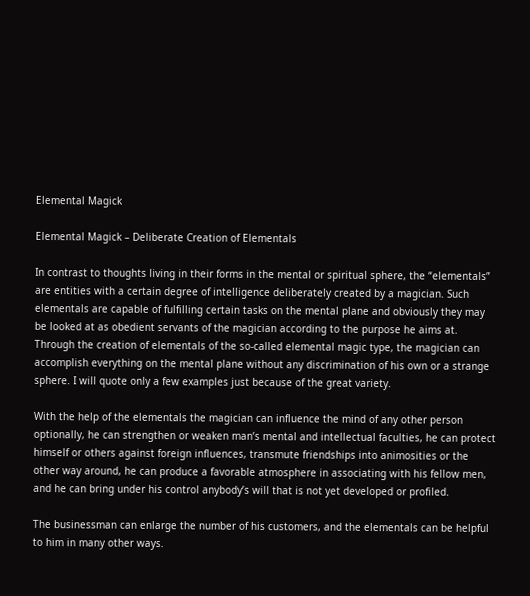Elemental Magick

Elemental Magick – Deliberate Creation of Elementals

In contrast to thoughts living in their forms in the mental or spiritual sphere, the “elementals” are entities with a certain degree of intelligence deliberately created by a magician. Such elementals are capable of fulfilling certain tasks on the mental plane and obviously they may be looked at as obedient servants of the magician according to the purpose he aims at. Through the creation of elementals of the so-called elemental magic type, the magician can accomplish everything on the mental plane without any discrimination of his own or a strange sphere. I will quote only a few examples just because of the great variety.

With the help of the elementals the magician can influence the mind of any other person optionally, he can strengthen or weaken man’s mental and intellectual faculties, he can protect himself or others against foreign influences, transmute friendships into animosities or the other way around, he can produce a favorable atmosphere in associating with his fellow men, and he can bring under his control anybody’s will that is not yet developed or profiled.

The businessman can enlarge the number of his customers, and the elementals can be helpful to him in many other ways.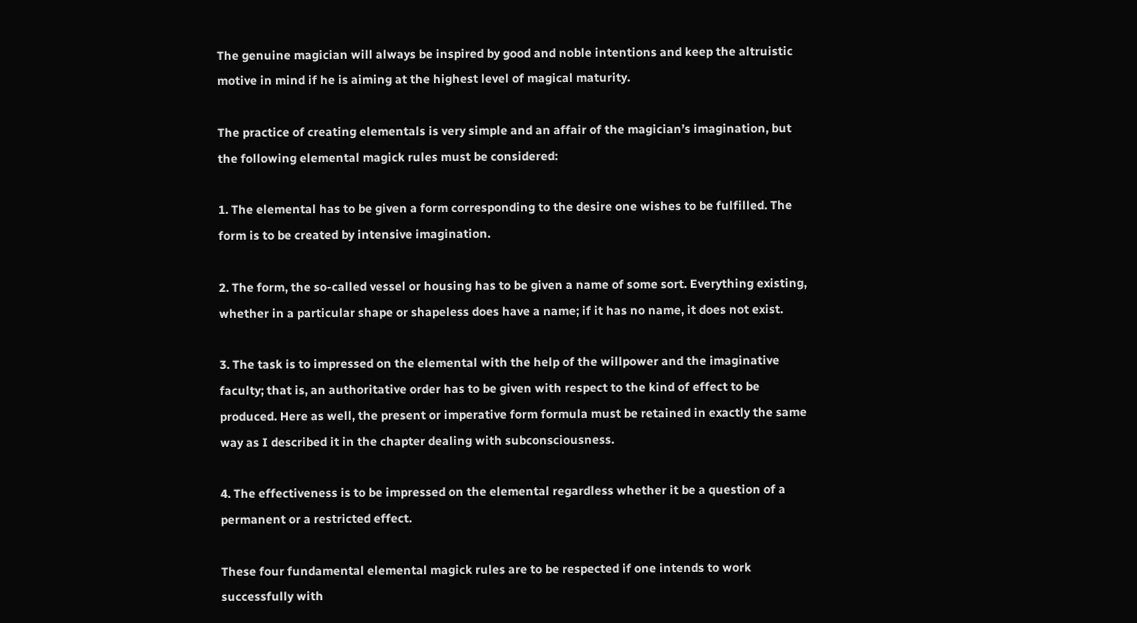The genuine magician will always be inspired by good and noble intentions and keep the altruistic motive in mind if he is aiming at the highest level of magical maturity.

The practice of creating elementals is very simple and an affair of the magician’s imagination, but the following elemental magick rules must be considered:

1. The elemental has to be given a form corresponding to the desire one wishes to be fulfilled. The form is to be created by intensive imagination.

2. The form, the so-called vessel or housing has to be given a name of some sort. Everything existing, whether in a particular shape or shapeless does have a name; if it has no name, it does not exist.

3. The task is to impressed on the elemental with the help of the willpower and the imaginative faculty; that is, an authoritative order has to be given with respect to the kind of effect to be produced. Here as well, the present or imperative form formula must be retained in exactly the same way as I described it in the chapter dealing with subconsciousness.

4. The effectiveness is to be impressed on the elemental regardless whether it be a question of a permanent or a restricted effect.

These four fundamental elemental magick rules are to be respected if one intends to work successfully with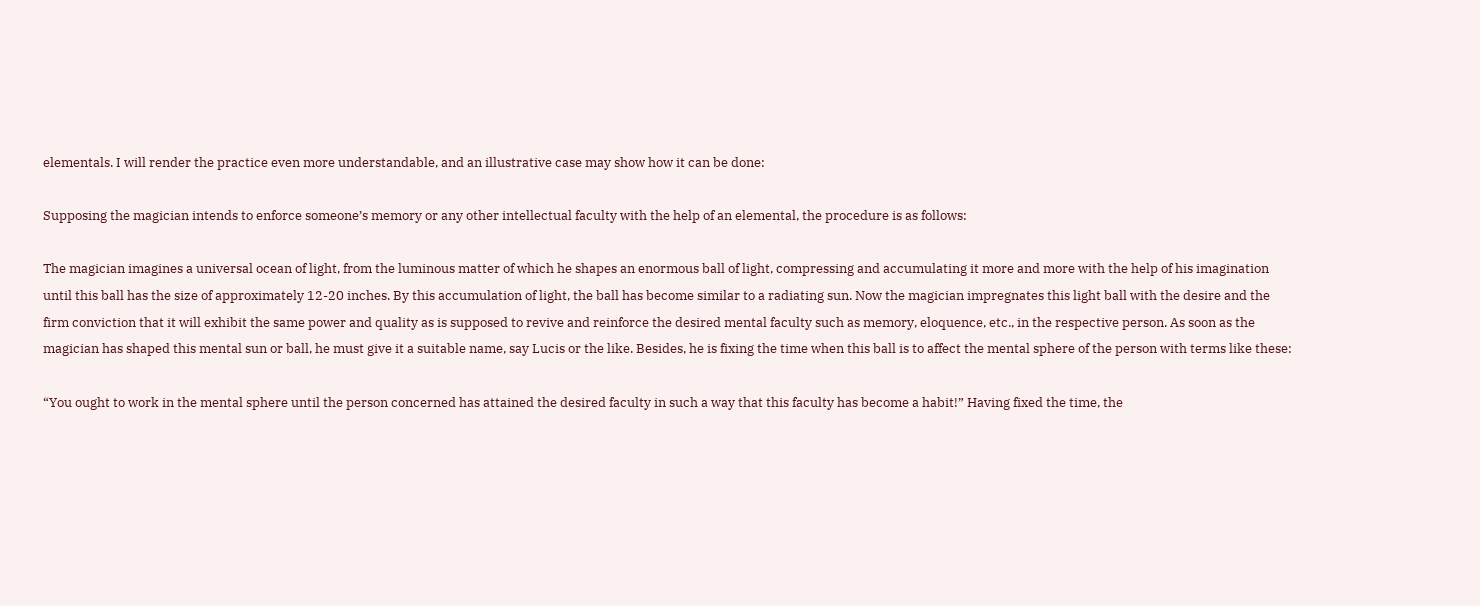elementals. I will render the practice even more understandable, and an illustrative case may show how it can be done:

Supposing the magician intends to enforce someone’s memory or any other intellectual faculty with the help of an elemental, the procedure is as follows:

The magician imagines a universal ocean of light, from the luminous matter of which he shapes an enormous ball of light, compressing and accumulating it more and more with the help of his imagination until this ball has the size of approximately 12-20 inches. By this accumulation of light, the ball has become similar to a radiating sun. Now the magician impregnates this light ball with the desire and the firm conviction that it will exhibit the same power and quality as is supposed to revive and reinforce the desired mental faculty such as memory, eloquence, etc., in the respective person. As soon as the magician has shaped this mental sun or ball, he must give it a suitable name, say Lucis or the like. Besides, he is fixing the time when this ball is to affect the mental sphere of the person with terms like these:

“You ought to work in the mental sphere until the person concerned has attained the desired faculty in such a way that this faculty has become a habit!” Having fixed the time, the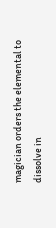magician orders the elemental to dissolve in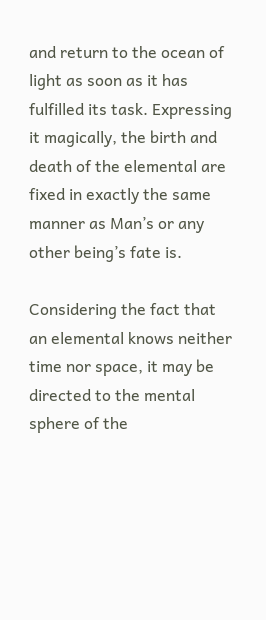and return to the ocean of light as soon as it has fulfilled its task. Expressing it magically, the birth and death of the elemental are fixed in exactly the same manner as Man’s or any other being’s fate is.

Considering the fact that an elemental knows neither time nor space, it may be directed to the mental sphere of the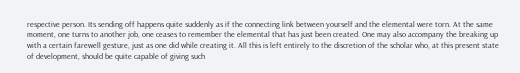respective person. Its sending off happens quite suddenly as if the connecting link between yourself and the elemental were torn. At the same moment, one turns to another job, one ceases to remember the elemental that has just been created. One may also accompany the breaking up with a certain farewell gesture, just as one did while creating it. All this is left entirely to the discretion of the scholar who, at this present state of development, should be quite capable of giving such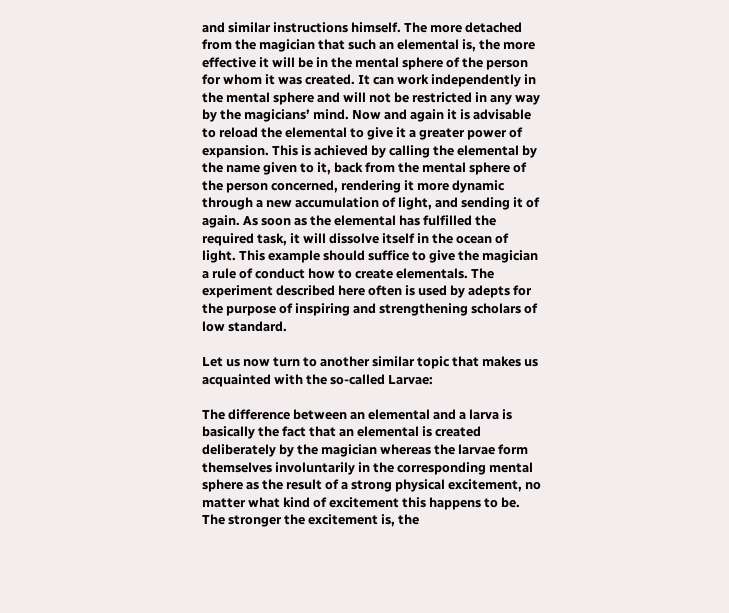and similar instructions himself. The more detached from the magician that such an elemental is, the more effective it will be in the mental sphere of the person for whom it was created. It can work independently in the mental sphere and will not be restricted in any way by the magicians’ mind. Now and again it is advisable to reload the elemental to give it a greater power of expansion. This is achieved by calling the elemental by the name given to it, back from the mental sphere of the person concerned, rendering it more dynamic through a new accumulation of light, and sending it of again. As soon as the elemental has fulfilled the required task, it will dissolve itself in the ocean of light. This example should suffice to give the magician a rule of conduct how to create elementals. The experiment described here often is used by adepts for the purpose of inspiring and strengthening scholars of low standard.

Let us now turn to another similar topic that makes us acquainted with the so-called Larvae:

The difference between an elemental and a larva is basically the fact that an elemental is created deliberately by the magician whereas the larvae form themselves involuntarily in the corresponding mental sphere as the result of a strong physical excitement, no matter what kind of excitement this happens to be. The stronger the excitement is, the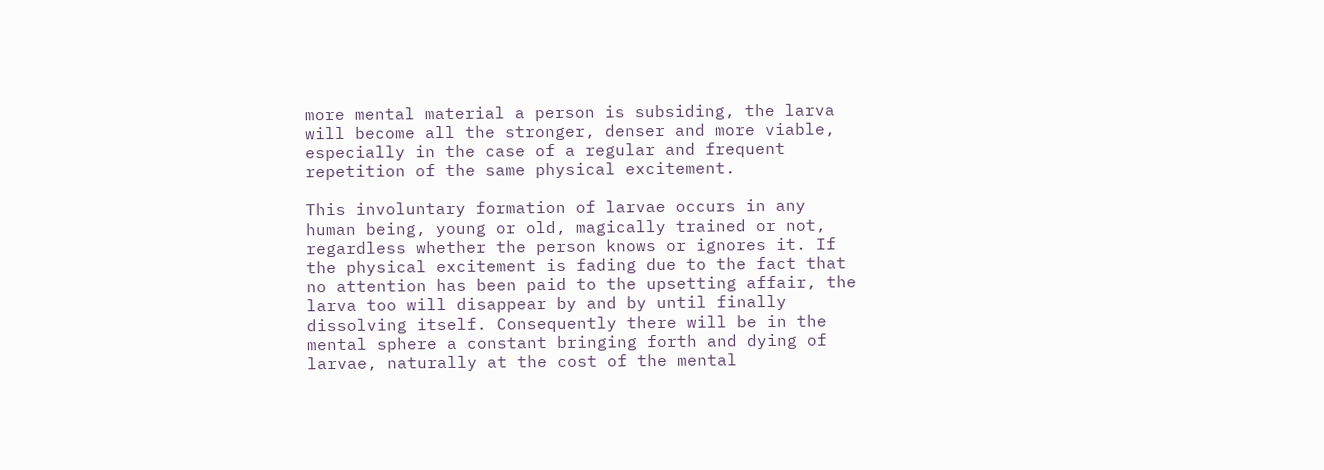more mental material a person is subsiding, the larva will become all the stronger, denser and more viable, especially in the case of a regular and frequent repetition of the same physical excitement.

This involuntary formation of larvae occurs in any human being, young or old, magically trained or not, regardless whether the person knows or ignores it. If the physical excitement is fading due to the fact that no attention has been paid to the upsetting affair, the larva too will disappear by and by until finally dissolving itself. Consequently there will be in the mental sphere a constant bringing forth and dying of larvae, naturally at the cost of the mental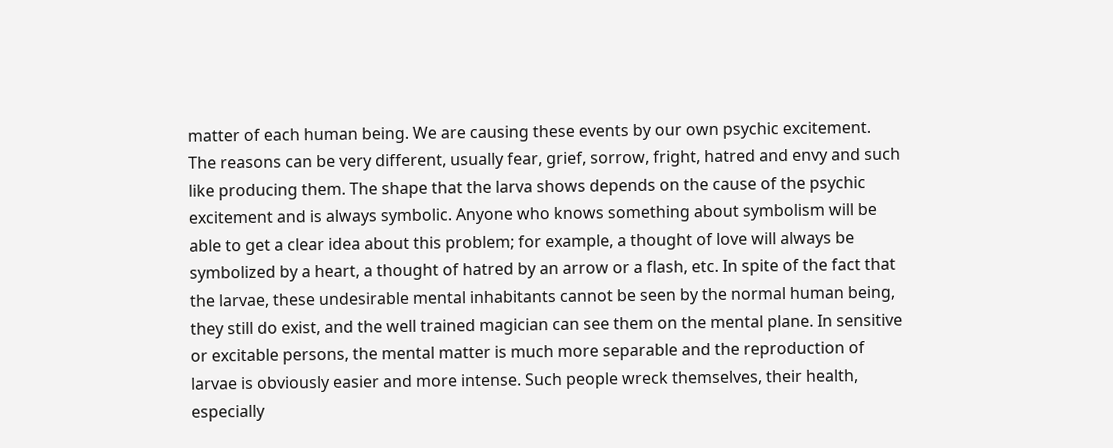matter of each human being. We are causing these events by our own psychic excitement. The reasons can be very different, usually fear, grief, sorrow, fright, hatred and envy and such like producing them. The shape that the larva shows depends on the cause of the psychic excitement and is always symbolic. Anyone who knows something about symbolism will be able to get a clear idea about this problem; for example, a thought of love will always be symbolized by a heart, a thought of hatred by an arrow or a flash, etc. In spite of the fact that the larvae, these undesirable mental inhabitants cannot be seen by the normal human being, they still do exist, and the well trained magician can see them on the mental plane. In sensitive or excitable persons, the mental matter is much more separable and the reproduction of larvae is obviously easier and more intense. Such people wreck themselves, their health, especially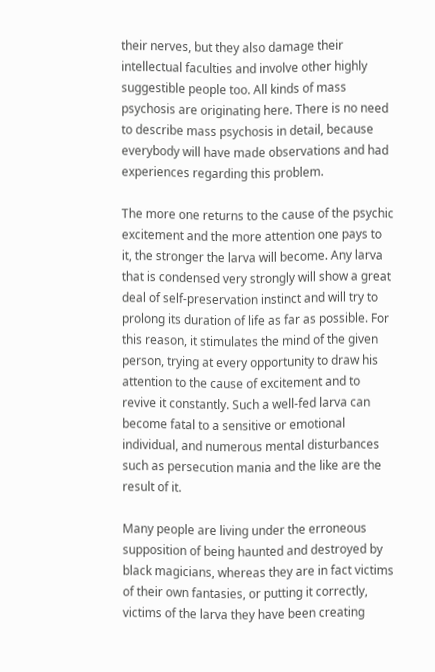their nerves, but they also damage their intellectual faculties and involve other highly suggestible people too. All kinds of mass psychosis are originating here. There is no need to describe mass psychosis in detail, because everybody will have made observations and had experiences regarding this problem.

The more one returns to the cause of the psychic excitement and the more attention one pays to it, the stronger the larva will become. Any larva that is condensed very strongly will show a great deal of self-preservation instinct and will try to prolong its duration of life as far as possible. For this reason, it stimulates the mind of the given person, trying at every opportunity to draw his attention to the cause of excitement and to revive it constantly. Such a well-fed larva can become fatal to a sensitive or emotional individual, and numerous mental disturbances such as persecution mania and the like are the result of it.

Many people are living under the erroneous supposition of being haunted and destroyed by black magicians, whereas they are in fact victims of their own fantasies, or putting it correctly, victims of the larva they have been creating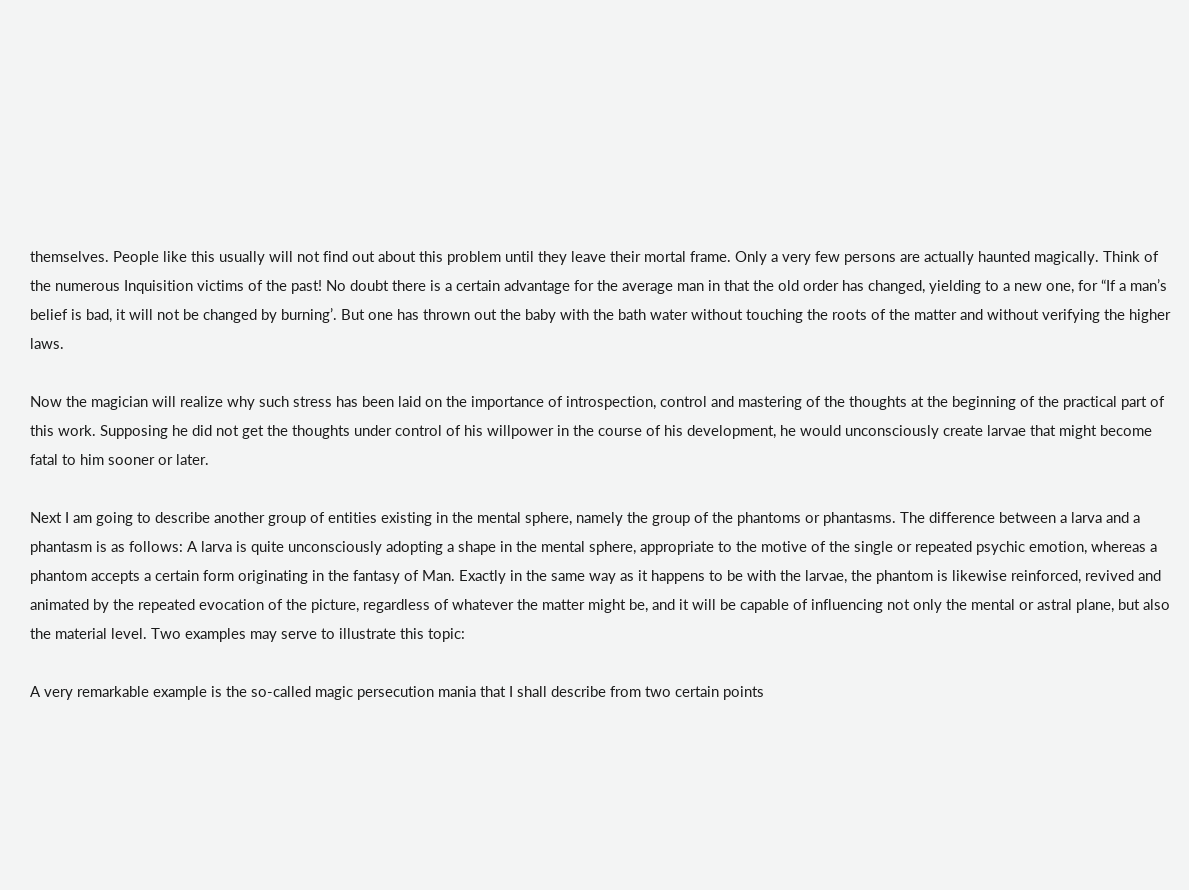themselves. People like this usually will not find out about this problem until they leave their mortal frame. Only a very few persons are actually haunted magically. Think of the numerous Inquisition victims of the past! No doubt there is a certain advantage for the average man in that the old order has changed, yielding to a new one, for “If a man’s belief is bad, it will not be changed by burning’. But one has thrown out the baby with the bath water without touching the roots of the matter and without verifying the higher laws.

Now the magician will realize why such stress has been laid on the importance of introspection, control and mastering of the thoughts at the beginning of the practical part of this work. Supposing he did not get the thoughts under control of his willpower in the course of his development, he would unconsciously create larvae that might become fatal to him sooner or later.

Next I am going to describe another group of entities existing in the mental sphere, namely the group of the phantoms or phantasms. The difference between a larva and a phantasm is as follows: A larva is quite unconsciously adopting a shape in the mental sphere, appropriate to the motive of the single or repeated psychic emotion, whereas a phantom accepts a certain form originating in the fantasy of Man. Exactly in the same way as it happens to be with the larvae, the phantom is likewise reinforced, revived and animated by the repeated evocation of the picture, regardless of whatever the matter might be, and it will be capable of influencing not only the mental or astral plane, but also the material level. Two examples may serve to illustrate this topic:

A very remarkable example is the so-called magic persecution mania that I shall describe from two certain points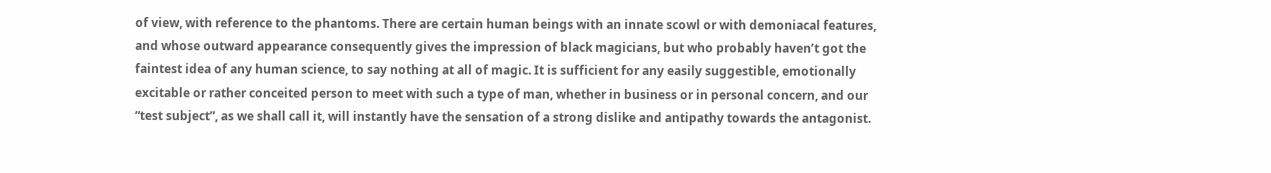of view, with reference to the phantoms. There are certain human beings with an innate scowl or with demoniacal features, and whose outward appearance consequently gives the impression of black magicians, but who probably haven’t got the faintest idea of any human science, to say nothing at all of magic. It is sufficient for any easily suggestible, emotionally excitable or rather conceited person to meet with such a type of man, whether in business or in personal concern, and our “test subject”, as we shall call it, will instantly have the sensation of a strong dislike and antipathy towards the antagonist.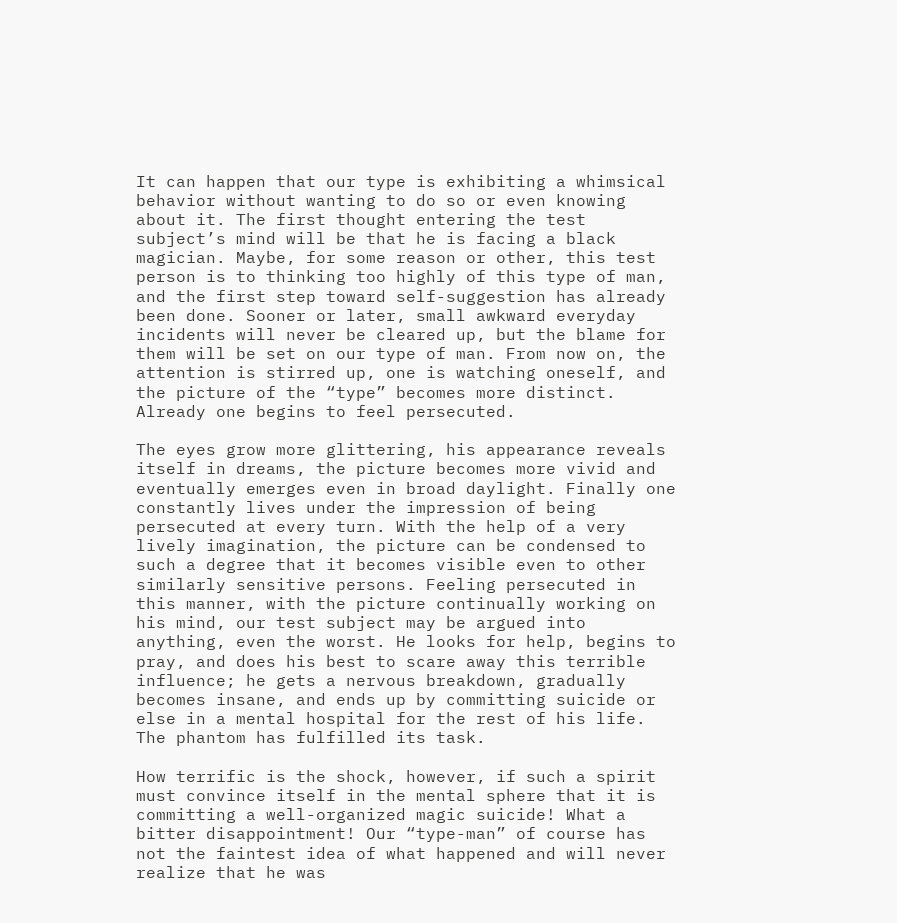It can happen that our type is exhibiting a whimsical behavior without wanting to do so or even knowing about it. The first thought entering the test subject’s mind will be that he is facing a black magician. Maybe, for some reason or other, this test person is to thinking too highly of this type of man, and the first step toward self-suggestion has already been done. Sooner or later, small awkward everyday incidents will never be cleared up, but the blame for them will be set on our type of man. From now on, the attention is stirred up, one is watching oneself, and the picture of the “type” becomes more distinct. Already one begins to feel persecuted.

The eyes grow more glittering, his appearance reveals itself in dreams, the picture becomes more vivid and eventually emerges even in broad daylight. Finally one constantly lives under the impression of being persecuted at every turn. With the help of a very lively imagination, the picture can be condensed to such a degree that it becomes visible even to other similarly sensitive persons. Feeling persecuted in this manner, with the picture continually working on his mind, our test subject may be argued into anything, even the worst. He looks for help, begins to pray, and does his best to scare away this terrible influence; he gets a nervous breakdown, gradually becomes insane, and ends up by committing suicide or else in a mental hospital for the rest of his life. The phantom has fulfilled its task.

How terrific is the shock, however, if such a spirit must convince itself in the mental sphere that it is committing a well-organized magic suicide! What a bitter disappointment! Our “type-man” of course has not the faintest idea of what happened and will never realize that he was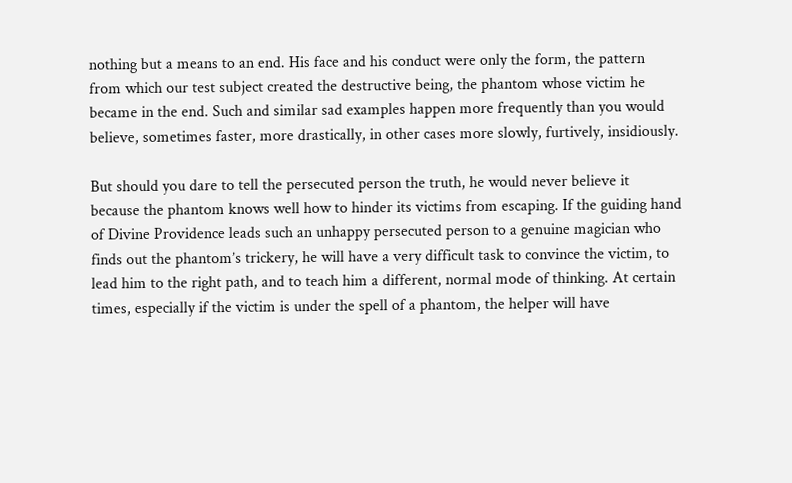nothing but a means to an end. His face and his conduct were only the form, the pattern from which our test subject created the destructive being, the phantom whose victim he became in the end. Such and similar sad examples happen more frequently than you would believe, sometimes faster, more drastically, in other cases more slowly, furtively, insidiously.

But should you dare to tell the persecuted person the truth, he would never believe it because the phantom knows well how to hinder its victims from escaping. If the guiding hand of Divine Providence leads such an unhappy persecuted person to a genuine magician who finds out the phantom’s trickery, he will have a very difficult task to convince the victim, to lead him to the right path, and to teach him a different, normal mode of thinking. At certain times, especially if the victim is under the spell of a phantom, the helper will have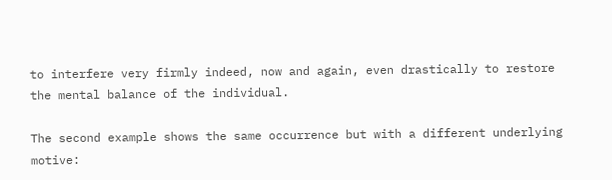to interfere very firmly indeed, now and again, even drastically to restore the mental balance of the individual.

The second example shows the same occurrence but with a different underlying motive: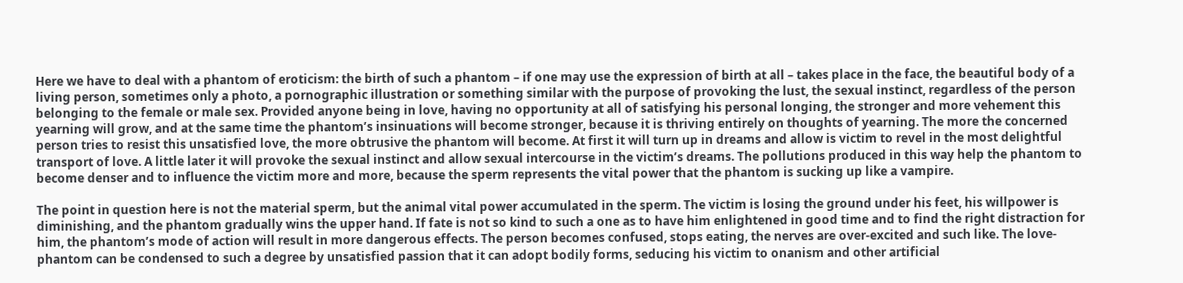Here we have to deal with a phantom of eroticism: the birth of such a phantom – if one may use the expression of birth at all – takes place in the face, the beautiful body of a living person, sometimes only a photo, a pornographic illustration or something similar with the purpose of provoking the lust, the sexual instinct, regardless of the person belonging to the female or male sex. Provided anyone being in love, having no opportunity at all of satisfying his personal longing, the stronger and more vehement this yearning will grow, and at the same time the phantom’s insinuations will become stronger, because it is thriving entirely on thoughts of yearning. The more the concerned person tries to resist this unsatisfied love, the more obtrusive the phantom will become. At first it will turn up in dreams and allow is victim to revel in the most delightful transport of love. A little later it will provoke the sexual instinct and allow sexual intercourse in the victim’s dreams. The pollutions produced in this way help the phantom to become denser and to influence the victim more and more, because the sperm represents the vital power that the phantom is sucking up like a vampire.

The point in question here is not the material sperm, but the animal vital power accumulated in the sperm. The victim is losing the ground under his feet, his willpower is diminishing, and the phantom gradually wins the upper hand. If fate is not so kind to such a one as to have him enlightened in good time and to find the right distraction for him, the phantom’s mode of action will result in more dangerous effects. The person becomes confused, stops eating, the nerves are over-excited and such like. The love-phantom can be condensed to such a degree by unsatisfied passion that it can adopt bodily forms, seducing his victim to onanism and other artificial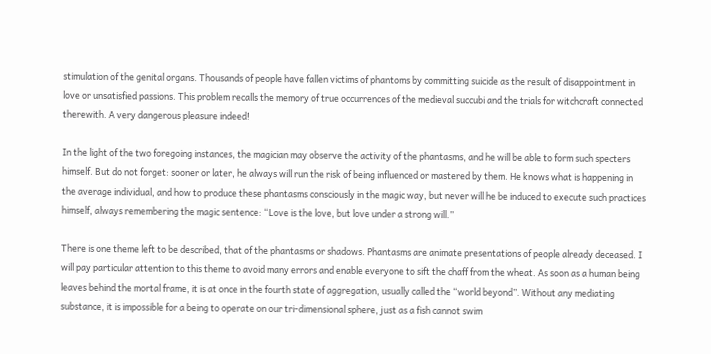stimulation of the genital organs. Thousands of people have fallen victims of phantoms by committing suicide as the result of disappointment in love or unsatisfied passions. This problem recalls the memory of true occurrences of the medieval succubi and the trials for witchcraft connected therewith. A very dangerous pleasure indeed!

In the light of the two foregoing instances, the magician may observe the activity of the phantasms, and he will be able to form such specters himself. But do not forget: sooner or later, he always will run the risk of being influenced or mastered by them. He knows what is happening in the average individual, and how to produce these phantasms consciously in the magic way, but never will he be induced to execute such practices himself, always remembering the magic sentence: “Love is the love, but love under a strong will.”

There is one theme left to be described, that of the phantasms or shadows. Phantasms are animate presentations of people already deceased. I will pay particular attention to this theme to avoid many errors and enable everyone to sift the chaff from the wheat. As soon as a human being leaves behind the mortal frame, it is at once in the fourth state of aggregation, usually called the “world beyond”. Without any mediating substance, it is impossible for a being to operate on our tri-dimensional sphere, just as a fish cannot swim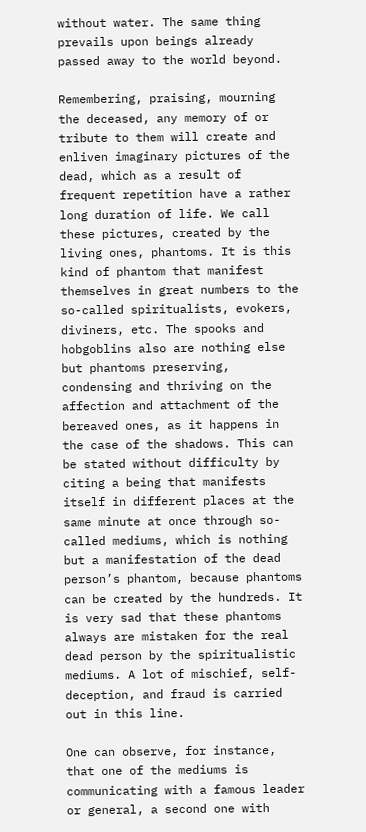without water. The same thing prevails upon beings already passed away to the world beyond.

Remembering, praising, mourning the deceased, any memory of or tribute to them will create and enliven imaginary pictures of the dead, which as a result of frequent repetition have a rather long duration of life. We call these pictures, created by the living ones, phantoms. It is this kind of phantom that manifest themselves in great numbers to the so-called spiritualists, evokers, diviners, etc. The spooks and hobgoblins also are nothing else but phantoms preserving, condensing and thriving on the affection and attachment of the bereaved ones, as it happens in the case of the shadows. This can be stated without difficulty by citing a being that manifests itself in different places at the same minute at once through so-called mediums, which is nothing but a manifestation of the dead person’s phantom, because phantoms can be created by the hundreds. It is very sad that these phantoms always are mistaken for the real dead person by the spiritualistic mediums. A lot of mischief, self-deception, and fraud is carried out in this line.

One can observe, for instance, that one of the mediums is communicating with a famous leader or general, a second one with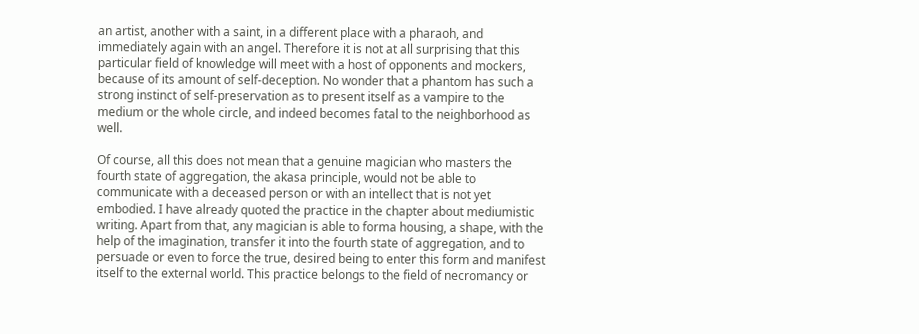an artist, another with a saint, in a different place with a pharaoh, and immediately again with an angel. Therefore it is not at all surprising that this particular field of knowledge will meet with a host of opponents and mockers, because of its amount of self-deception. No wonder that a phantom has such a strong instinct of self-preservation as to present itself as a vampire to the medium or the whole circle, and indeed becomes fatal to the neighborhood as well.

Of course, all this does not mean that a genuine magician who masters the fourth state of aggregation, the akasa principle, would not be able to communicate with a deceased person or with an intellect that is not yet embodied. I have already quoted the practice in the chapter about mediumistic writing. Apart from that, any magician is able to forma housing, a shape, with the help of the imagination, transfer it into the fourth state of aggregation, and to persuade or even to force the true, desired being to enter this form and manifest itself to the external world. This practice belongs to the field of necromancy or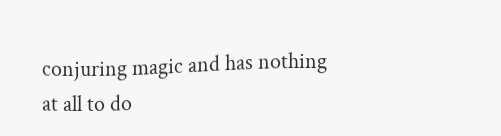conjuring magic and has nothing at all to do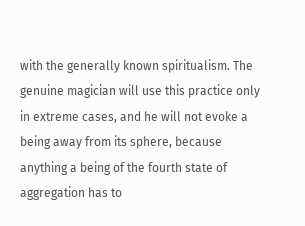with the generally known spiritualism. The genuine magician will use this practice only in extreme cases, and he will not evoke a being away from its sphere, because anything a being of the fourth state of aggregation has to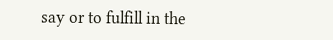say or to fulfill in the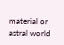material or astral world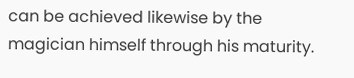can be achieved likewise by the magician himself through his maturity.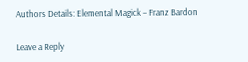Authors Details: Elemental Magick – Franz Bardon

Leave a Reply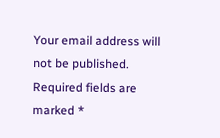Your email address will not be published. Required fields are marked *